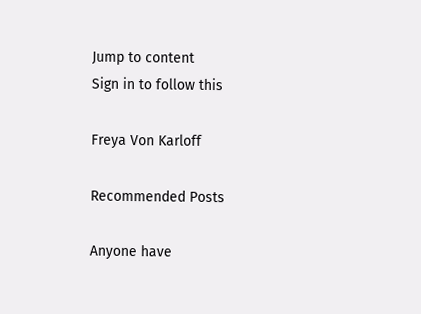Jump to content
Sign in to follow this

Freya Von Karloff

Recommended Posts

Anyone have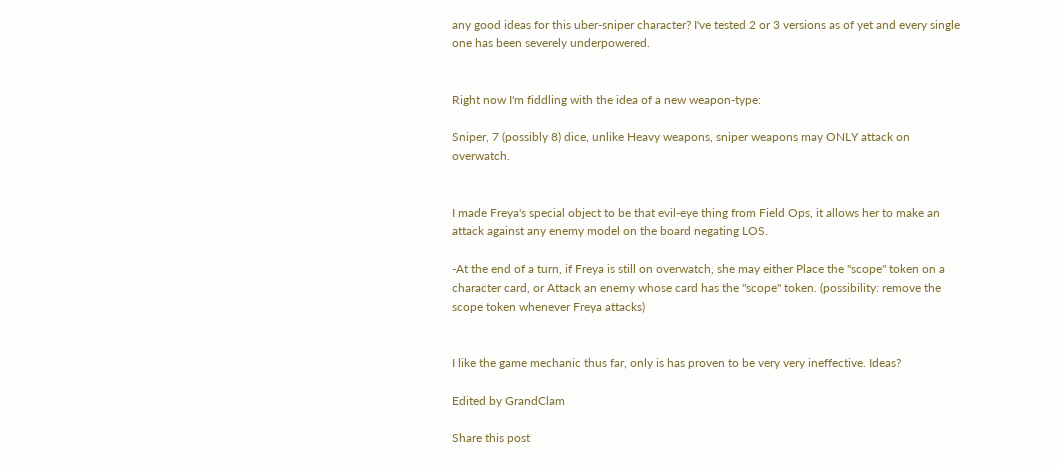any good ideas for this uber-sniper character? I've tested 2 or 3 versions as of yet and every single one has been severely underpowered.


Right now I'm fiddling with the idea of a new weapon-type:

Sniper, 7 (possibly 8) dice, unlike Heavy weapons, sniper weapons may ONLY attack on overwatch.


I made Freya's special object to be that evil-eye thing from Field Ops, it allows her to make an attack against any enemy model on the board negating LOS.

-At the end of a turn, if Freya is still on overwatch, she may either Place the "scope" token on a character card, or Attack an enemy whose card has the "scope" token. (possibility: remove the scope token whenever Freya attacks)


I like the game mechanic thus far, only is has proven to be very very ineffective. Ideas?

Edited by GrandClam

Share this post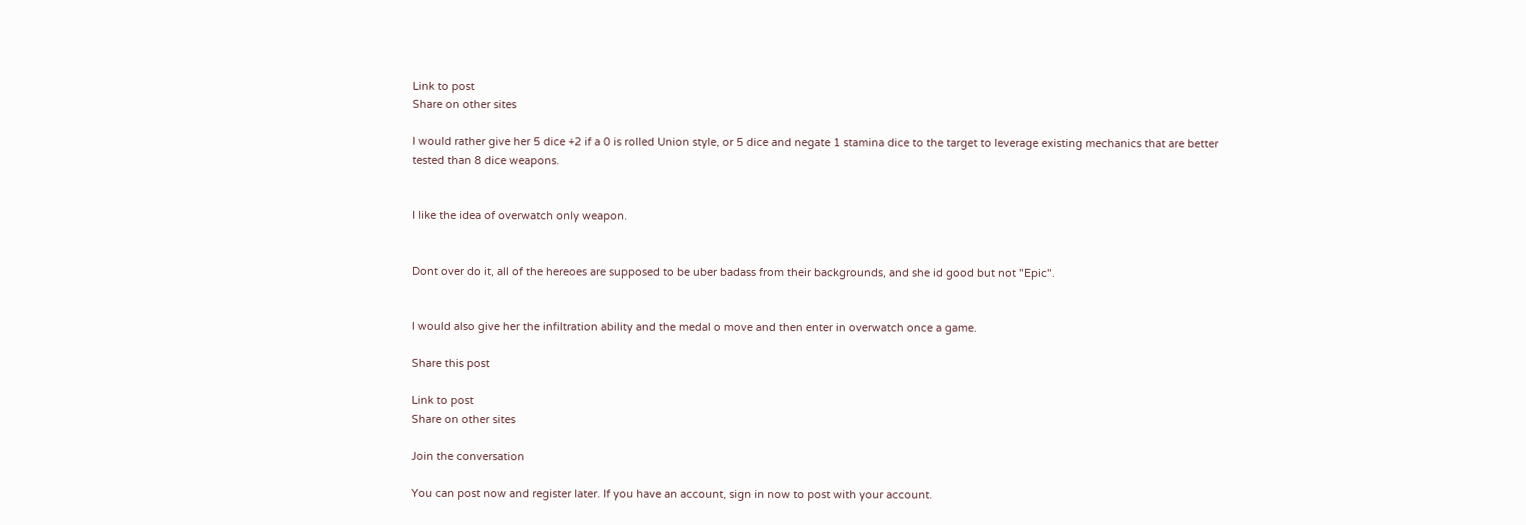Link to post
Share on other sites

I would rather give her 5 dice +2 if a 0 is rolled Union style, or 5 dice and negate 1 stamina dice to the target to leverage existing mechanics that are better tested than 8 dice weapons.


I like the idea of overwatch only weapon.


Dont over do it, all of the hereoes are supposed to be uber badass from their backgrounds, and she id good but not "Epic".


I would also give her the infiltration ability and the medal o move and then enter in overwatch once a game.

Share this post

Link to post
Share on other sites

Join the conversation

You can post now and register later. If you have an account, sign in now to post with your account.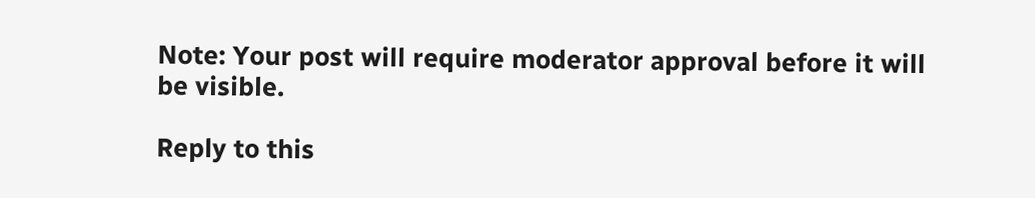Note: Your post will require moderator approval before it will be visible.

Reply to this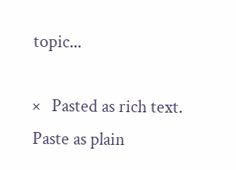topic...

×   Pasted as rich text.   Paste as plain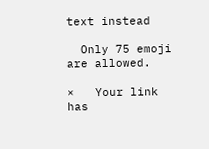text instead

  Only 75 emoji are allowed.

×   Your link has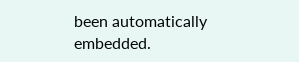been automatically embedded.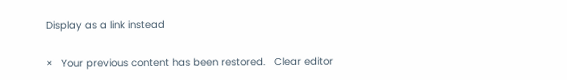Display as a link instead

×   Your previous content has been restored.   Clear editor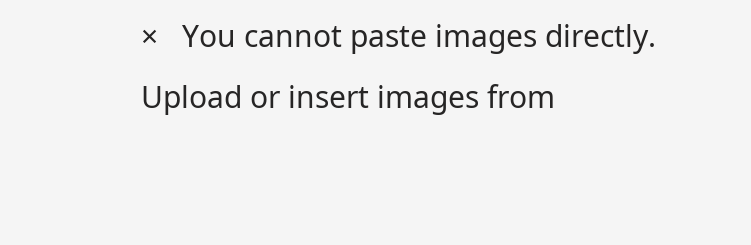×   You cannot paste images directly. Upload or insert images from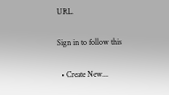URL.

Sign in to follow this

  • Create New...